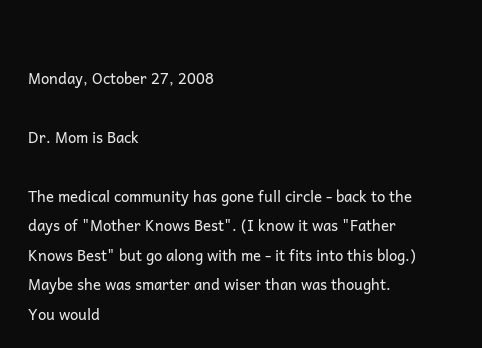Monday, October 27, 2008

Dr. Mom is Back

The medical community has gone full circle - back to the days of "Mother Knows Best". (I know it was "Father Knows Best" but go along with me - it fits into this blog.) Maybe she was smarter and wiser than was thought. You would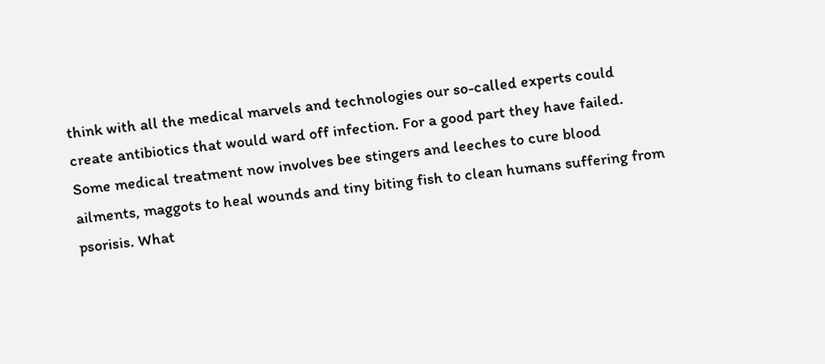think with all the medical marvels and technologies our so-called experts could create antibiotics that would ward off infection. For a good part they have failed. Some medical treatment now involves bee stingers and leeches to cure blood ailments, maggots to heal wounds and tiny biting fish to clean humans suffering from psorisis. What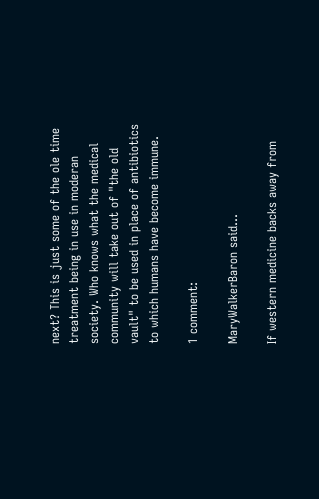next? This is just some of the ole time treatment being in use in moderan society. Who knows what the medical community will take out of "the old vault" to be used in place of antibiotics to which humans have become immune.

1 comment:

MaryWalkerBaron said...

If western medicine backs away from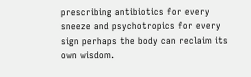prescribing antibiotics for every sneeze and psychotropics for every sign perhaps the body can reclaim its own wisdom.